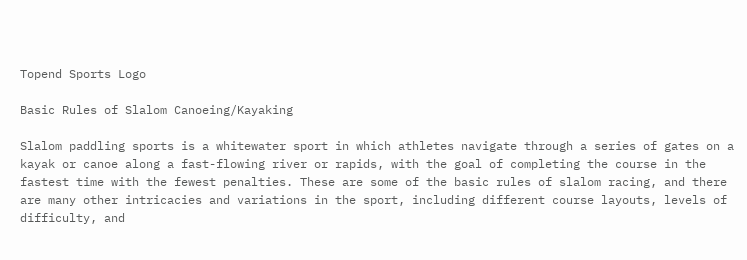Topend Sports Logo

Basic Rules of Slalom Canoeing/Kayaking

Slalom paddling sports is a whitewater sport in which athletes navigate through a series of gates on a kayak or canoe along a fast-flowing river or rapids, with the goal of completing the course in the fastest time with the fewest penalties. These are some of the basic rules of slalom racing, and there are many other intricacies and variations in the sport, including different course layouts, levels of difficulty, and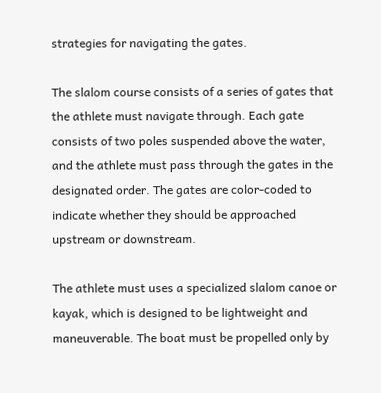strategies for navigating the gates.

The slalom course consists of a series of gates that the athlete must navigate through. Each gate consists of two poles suspended above the water, and the athlete must pass through the gates in the designated order. The gates are color-coded to indicate whether they should be approached upstream or downstream.

The athlete must uses a specialized slalom canoe or kayak, which is designed to be lightweight and maneuverable. The boat must be propelled only by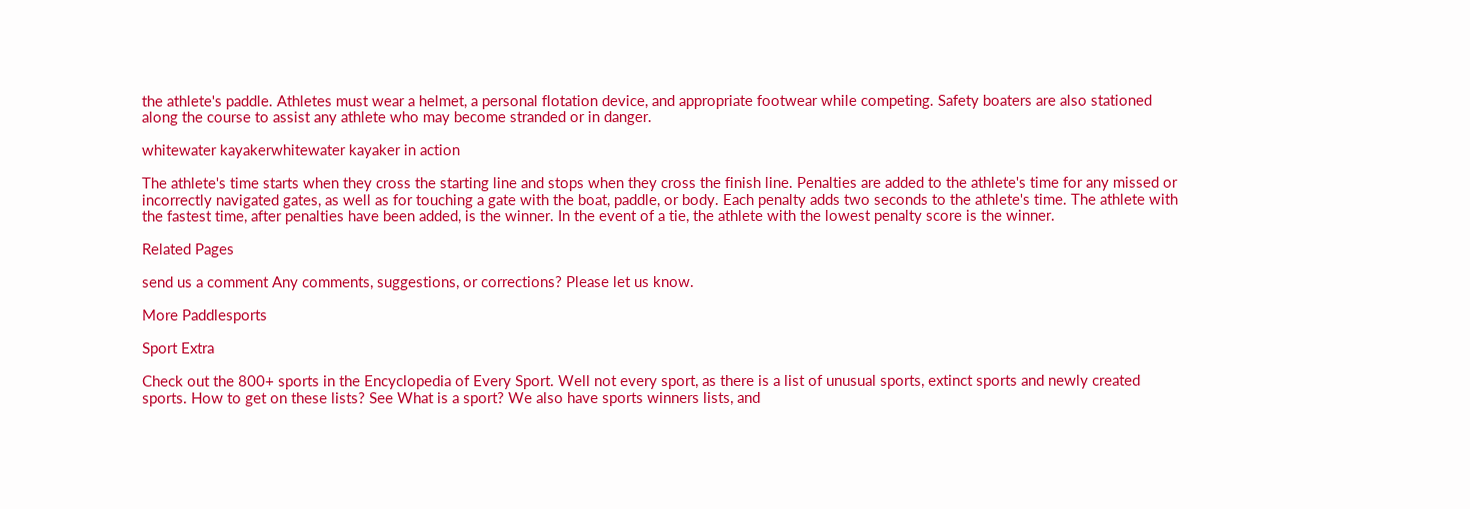the athlete's paddle. Athletes must wear a helmet, a personal flotation device, and appropriate footwear while competing. Safety boaters are also stationed along the course to assist any athlete who may become stranded or in danger.

whitewater kayakerwhitewater kayaker in action

The athlete's time starts when they cross the starting line and stops when they cross the finish line. Penalties are added to the athlete's time for any missed or incorrectly navigated gates, as well as for touching a gate with the boat, paddle, or body. Each penalty adds two seconds to the athlete's time. The athlete with the fastest time, after penalties have been added, is the winner. In the event of a tie, the athlete with the lowest penalty score is the winner.

Related Pages

send us a comment Any comments, suggestions, or corrections? Please let us know.

More Paddlesports

Sport Extra

Check out the 800+ sports in the Encyclopedia of Every Sport. Well not every sport, as there is a list of unusual sports, extinct sports and newly created sports. How to get on these lists? See What is a sport? We also have sports winners lists, and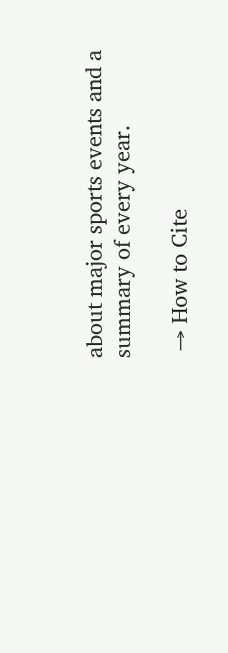about major sports events and a summary of every year.

 → How to Cite